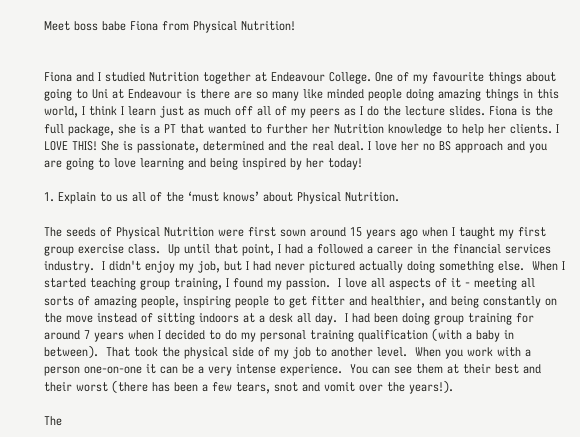Meet boss babe Fiona from Physical Nutrition!


Fiona and I studied Nutrition together at Endeavour College. One of my favourite things about going to Uni at Endeavour is there are so many like minded people doing amazing things in this world, I think I learn just as much off all of my peers as I do the lecture slides. Fiona is the full package, she is a PT that wanted to further her Nutrition knowledge to help her clients. I LOVE THIS! She is passionate, determined and the real deal. I love her no BS approach and you are going to love learning and being inspired by her today!

1. Explain to us all of the ‘must knows’ about Physical Nutrition.

The seeds of Physical Nutrition were first sown around 15 years ago when I taught my first group exercise class.  Up until that point, I had a followed a career in the financial services industry.  I didn't enjoy my job, but I had never pictured actually doing something else.  When I started teaching group training, I found my passion.  I love all aspects of it - meeting all sorts of amazing people, inspiring people to get fitter and healthier, and being constantly on the move instead of sitting indoors at a desk all day.  I had been doing group training for around 7 years when I decided to do my personal training qualification (with a baby in between).  That took the physical side of my job to another level.  When you work with a person one-on-one it can be a very intense experience.  You can see them at their best and their worst (there has been a few tears, snot and vomit over the years!).

The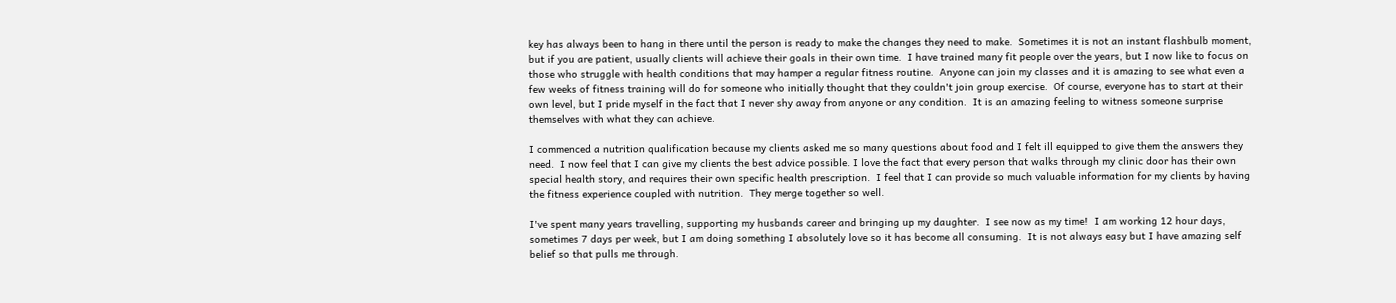key has always been to hang in there until the person is ready to make the changes they need to make.  Sometimes it is not an instant flashbulb moment, but if you are patient, usually clients will achieve their goals in their own time.  I have trained many fit people over the years, but I now like to focus on those who struggle with health conditions that may hamper a regular fitness routine.  Anyone can join my classes and it is amazing to see what even a few weeks of fitness training will do for someone who initially thought that they couldn't join group exercise.  Of course, everyone has to start at their own level, but I pride myself in the fact that I never shy away from anyone or any condition.  It is an amazing feeling to witness someone surprise themselves with what they can achieve.

I commenced a nutrition qualification because my clients asked me so many questions about food and I felt ill equipped to give them the answers they need.  I now feel that I can give my clients the best advice possible. I love the fact that every person that walks through my clinic door has their own special health story, and requires their own specific health prescription.  I feel that I can provide so much valuable information for my clients by having the fitness experience coupled with nutrition.  They merge together so well.

I've spent many years travelling, supporting my husbands career and bringing up my daughter.  I see now as my time!  I am working 12 hour days, sometimes 7 days per week, but I am doing something I absolutely love so it has become all consuming.  It is not always easy but I have amazing self belief so that pulls me through.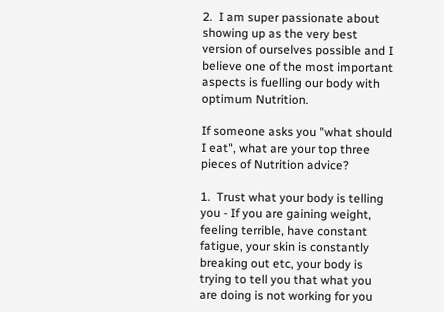2.  I am super passionate about showing up as the very best version of ourselves possible and I believe one of the most important aspects is fuelling our body with optimum Nutrition.

If someone asks you "what should I eat", what are your top three pieces of Nutrition advice?

1.  Trust what your body is telling you - If you are gaining weight, feeling terrible, have constant fatigue, your skin is constantly breaking out etc, your body is trying to tell you that what you are doing is not working for you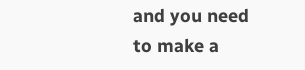and you need to make a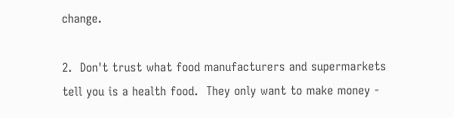change.

2.  Don't trust what food manufacturers and supermarkets tell you is a health food.  They only want to make money -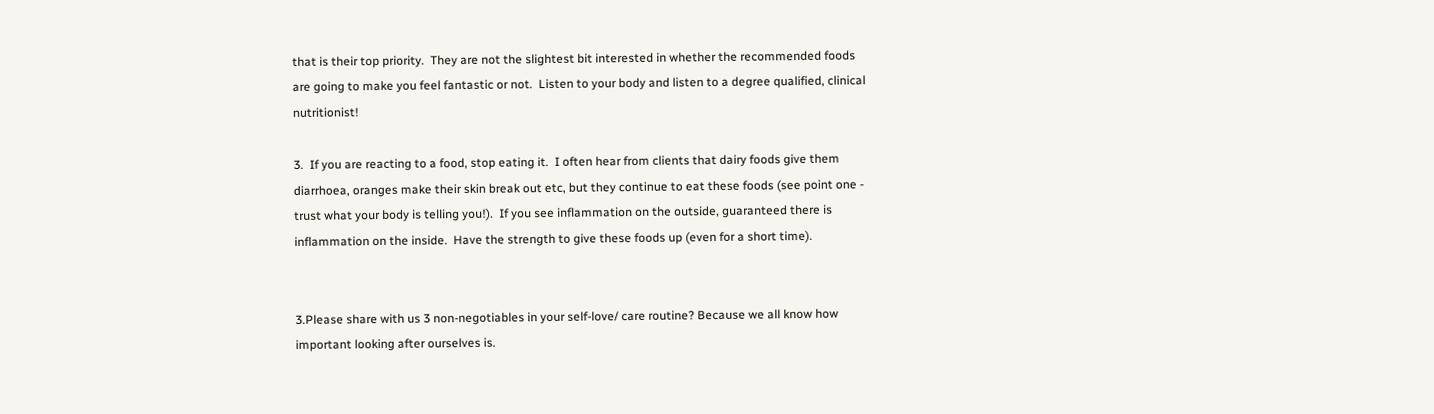that is their top priority.  They are not the slightest bit interested in whether the recommended foods are going to make you feel fantastic or not.  Listen to your body and listen to a degree qualified, clinical nutritionist!

3.  If you are reacting to a food, stop eating it.  I often hear from clients that dairy foods give them diarrhoea, oranges make their skin break out etc, but they continue to eat these foods (see point one - trust what your body is telling you!).  If you see inflammation on the outside, guaranteed there is inflammation on the inside.  Have the strength to give these foods up (even for a short time).


3.Please share with us 3 non-negotiables in your self-love/ care routine? Because we all know how important looking after ourselves is.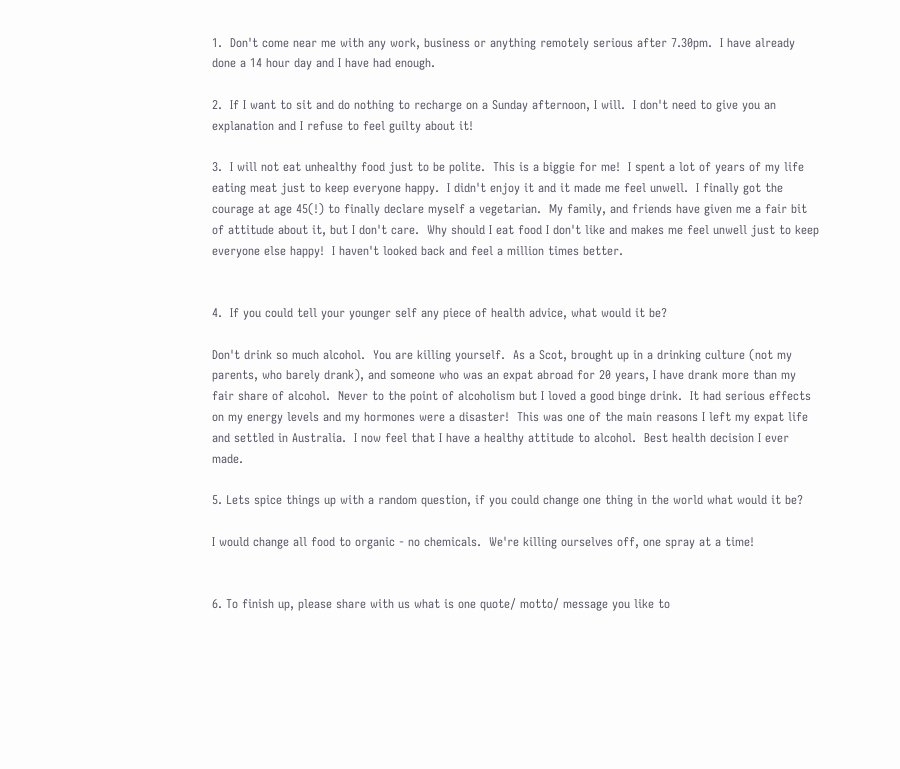1.  Don't come near me with any work, business or anything remotely serious after 7.30pm.  I have already done a 14 hour day and I have had enough.

2.  If I want to sit and do nothing to recharge on a Sunday afternoon, I will.  I don't need to give you an explanation and I refuse to feel guilty about it!

3.  I will not eat unhealthy food just to be polite.  This is a biggie for me!  I spent a lot of years of my life eating meat just to keep everyone happy.  I didn't enjoy it and it made me feel unwell.  I finally got the courage at age 45(!) to finally declare myself a vegetarian.  My family, and friends have given me a fair bit of attitude about it, but I don't care.  Why should I eat food I don't like and makes me feel unwell just to keep everyone else happy!  I haven't looked back and feel a million times better.


4.  If you could tell your younger self any piece of health advice, what would it be?

Don't drink so much alcohol.  You are killing yourself.  As a Scot, brought up in a drinking culture (not my parents, who barely drank), and someone who was an expat abroad for 20 years, I have drank more than my fair share of alcohol.  Never to the point of alcoholism but I loved a good binge drink.  It had serious effects on my energy levels and my hormones were a disaster!  This was one of the main reasons I left my expat life and settled in Australia.  I now feel that I have a healthy attitude to alcohol.  Best health decision I ever made.

5. Lets spice things up with a random question, if you could change one thing in the world what would it be?

I would change all food to organic - no chemicals.  We're killing ourselves off, one spray at a time!


6. To finish up, please share with us what is one quote/ motto/ message you like to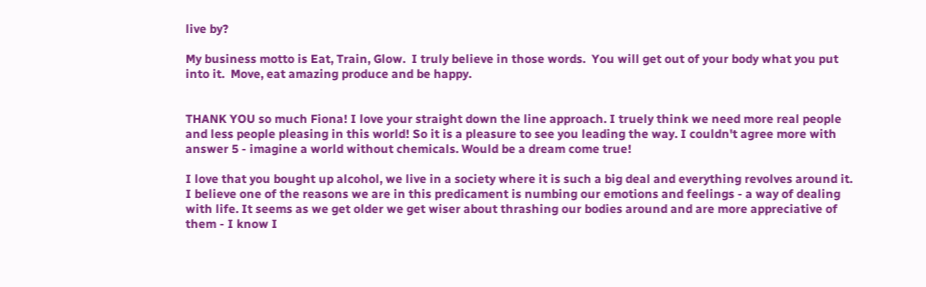live by?

My business motto is Eat, Train, Glow.  I truly believe in those words.  You will get out of your body what you put into it.  Move, eat amazing produce and be happy.


THANK YOU so much Fiona! I love your straight down the line approach. I truely think we need more real people and less people pleasing in this world! So it is a pleasure to see you leading the way. I couldn't agree more with answer 5 - imagine a world without chemicals. Would be a dream come true!

I love that you bought up alcohol, we live in a society where it is such a big deal and everything revolves around it. I believe one of the reasons we are in this predicament is numbing our emotions and feelings - a way of dealing with life. It seems as we get older we get wiser about thrashing our bodies around and are more appreciative of them - I know I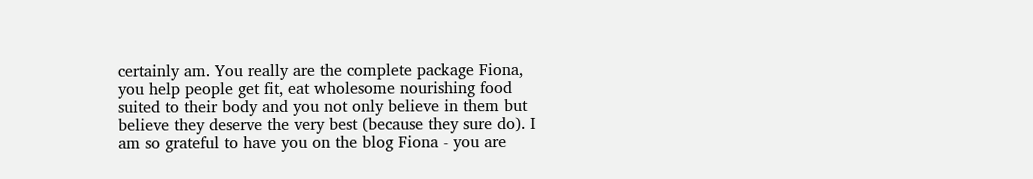certainly am. You really are the complete package Fiona, you help people get fit, eat wholesome nourishing food suited to their body and you not only believe in them but believe they deserve the very best (because they sure do). I am so grateful to have you on the blog Fiona - you are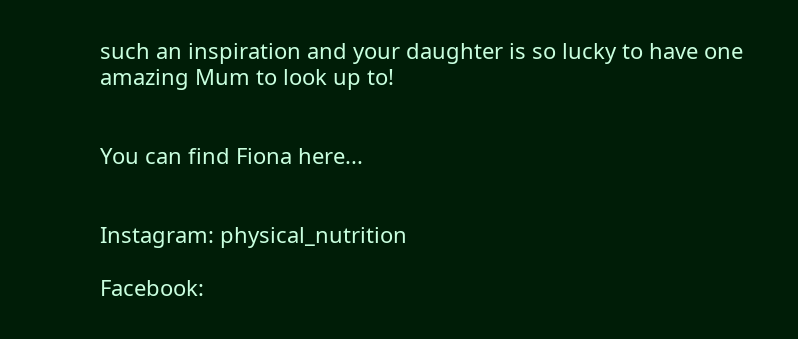such an inspiration and your daughter is so lucky to have one amazing Mum to look up to!


You can find Fiona here...


Instagram: physical_nutrition

Facebook: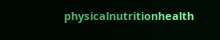physicalnutritionhealth